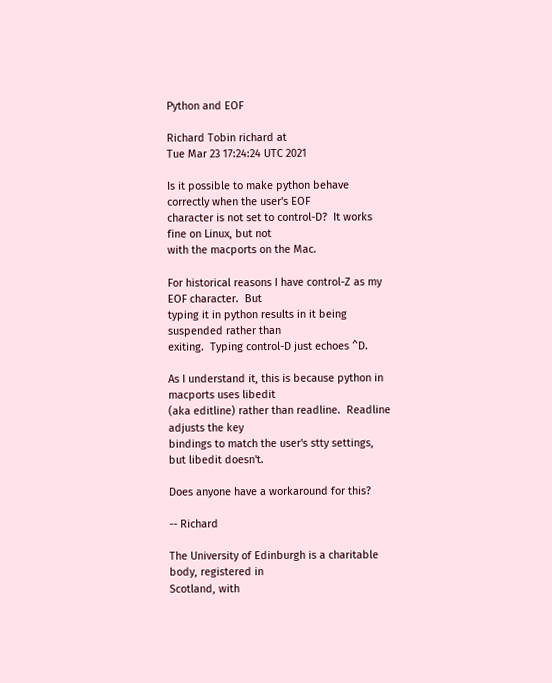Python and EOF

Richard Tobin richard at
Tue Mar 23 17:24:24 UTC 2021

Is it possible to make python behave correctly when the user's EOF
character is not set to control-D?  It works fine on Linux, but not
with the macports on the Mac.

For historical reasons I have control-Z as my EOF character.  But
typing it in python results in it being suspended rather than
exiting.  Typing control-D just echoes ^D.

As I understand it, this is because python in macports uses libedit
(aka editline) rather than readline.  Readline adjusts the key
bindings to match the user's stty settings, but libedit doesn't.

Does anyone have a workaround for this?

-- Richard

The University of Edinburgh is a charitable body, registered in
Scotland, with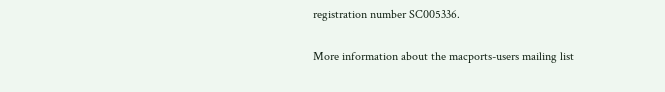registration number SC005336.

More information about the macports-users mailing list